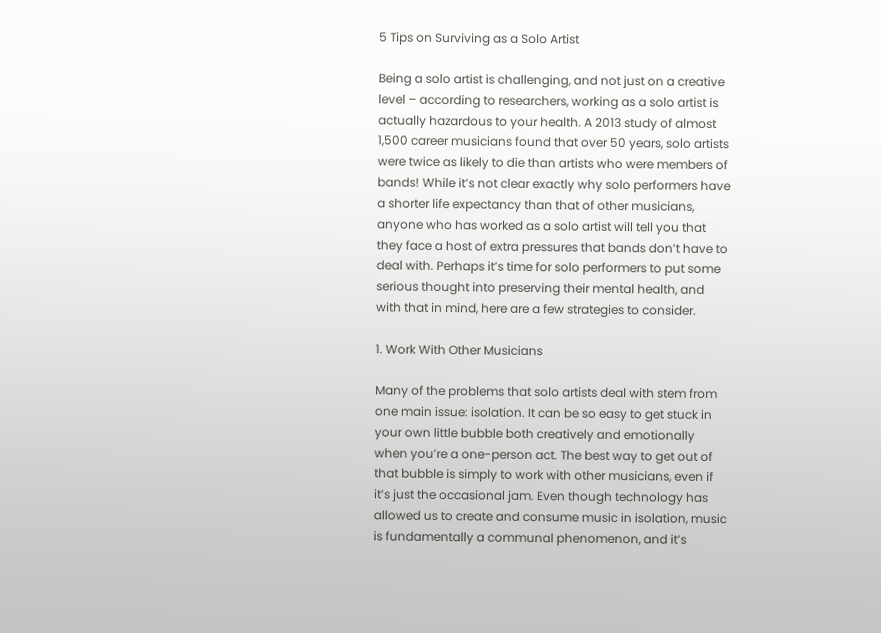5 Tips on Surviving as a Solo Artist

Being a solo artist is challenging, and not just on a creative level – according to researchers, working as a solo artist is actually hazardous to your health. A 2013 study of almost 1,500 career musicians found that over 50 years, solo artists were twice as likely to die than artists who were members of bands! While it’s not clear exactly why solo performers have a shorter life expectancy than that of other musicians, anyone who has worked as a solo artist will tell you that they face a host of extra pressures that bands don’t have to deal with. Perhaps it’s time for solo performers to put some serious thought into preserving their mental health, and with that in mind, here are a few strategies to consider.

1. Work With Other Musicians

Many of the problems that solo artists deal with stem from one main issue: isolation. It can be so easy to get stuck in your own little bubble both creatively and emotionally when you’re a one-person act. The best way to get out of that bubble is simply to work with other musicians, even if it’s just the occasional jam. Even though technology has allowed us to create and consume music in isolation, music is fundamentally a communal phenomenon, and it’s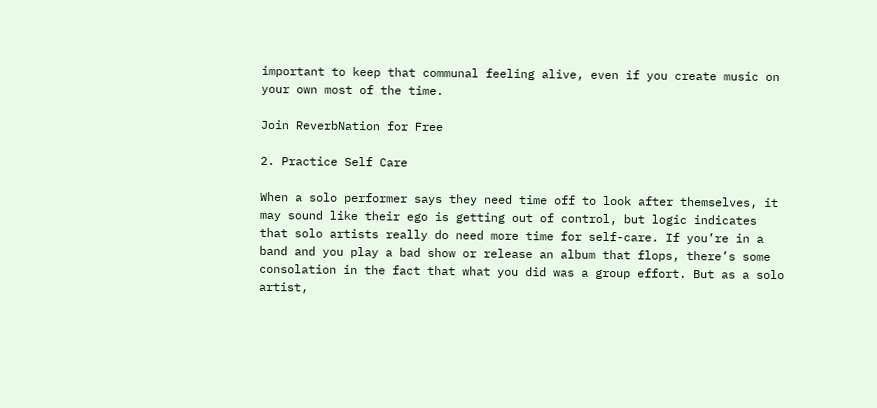important to keep that communal feeling alive, even if you create music on your own most of the time.

Join ReverbNation for Free

2. Practice Self Care

When a solo performer says they need time off to look after themselves, it may sound like their ego is getting out of control, but logic indicates that solo artists really do need more time for self-care. If you’re in a band and you play a bad show or release an album that flops, there’s some consolation in the fact that what you did was a group effort. But as a solo artist,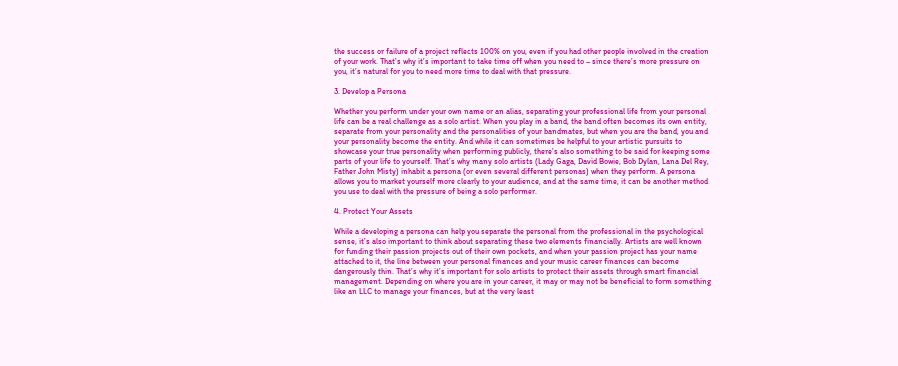the success or failure of a project reflects 100% on you, even if you had other people involved in the creation of your work. That’s why it’s important to take time off when you need to – since there’s more pressure on you, it’s natural for you to need more time to deal with that pressure.

3. Develop a Persona

Whether you perform under your own name or an alias, separating your professional life from your personal life can be a real challenge as a solo artist. When you play in a band, the band often becomes its own entity, separate from your personality and the personalities of your bandmates, but when you are the band, you and your personality become the entity. And while it can sometimes be helpful to your artistic pursuits to showcase your true personality when performing publicly, there’s also something to be said for keeping some parts of your life to yourself. That’s why many solo artists (Lady Gaga, David Bowie, Bob Dylan, Lana Del Rey, Father John Misty) inhabit a persona (or even several different personas) when they perform. A persona allows you to market yourself more clearly to your audience, and at the same time, it can be another method you use to deal with the pressure of being a solo performer.

4. Protect Your Assets

While a developing a persona can help you separate the personal from the professional in the psychological sense, it’s also important to think about separating these two elements financially. Artists are well known for funding their passion projects out of their own pockets, and when your passion project has your name attached to it, the line between your personal finances and your music career finances can become dangerously thin. That’s why it’s important for solo artists to protect their assets through smart financial management. Depending on where you are in your career, it may or may not be beneficial to form something like an LLC to manage your finances, but at the very least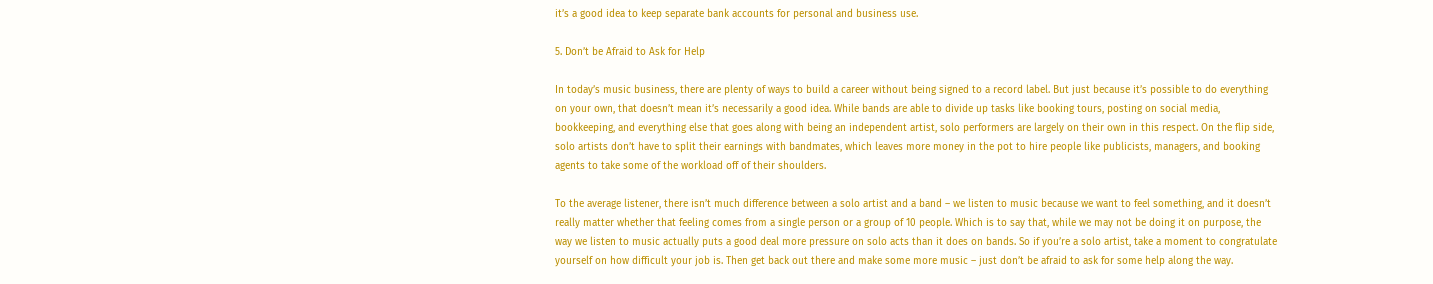it’s a good idea to keep separate bank accounts for personal and business use.

5. Don’t be Afraid to Ask for Help

In today’s music business, there are plenty of ways to build a career without being signed to a record label. But just because it’s possible to do everything on your own, that doesn’t mean it’s necessarily a good idea. While bands are able to divide up tasks like booking tours, posting on social media, bookkeeping, and everything else that goes along with being an independent artist, solo performers are largely on their own in this respect. On the flip side, solo artists don’t have to split their earnings with bandmates, which leaves more money in the pot to hire people like publicists, managers, and booking agents to take some of the workload off of their shoulders.

To the average listener, there isn’t much difference between a solo artist and a band – we listen to music because we want to feel something, and it doesn’t really matter whether that feeling comes from a single person or a group of 10 people. Which is to say that, while we may not be doing it on purpose, the way we listen to music actually puts a good deal more pressure on solo acts than it does on bands. So if you’re a solo artist, take a moment to congratulate yourself on how difficult your job is. Then get back out there and make some more music – just don’t be afraid to ask for some help along the way.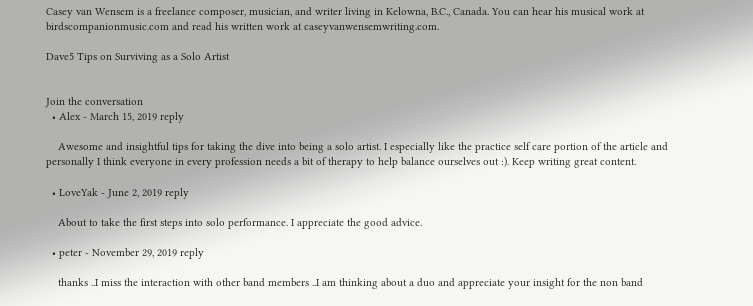Casey van Wensem is a freelance composer, musician, and writer living in Kelowna, B.C., Canada. You can hear his musical work at birdscompanionmusic.com and read his written work at caseyvanwensemwriting.com.

Dave5 Tips on Surviving as a Solo Artist


Join the conversation
  • Alex - March 15, 2019 reply

    Awesome and insightful tips for taking the dive into being a solo artist. I especially like the practice self care portion of the article and personally I think everyone in every profession needs a bit of therapy to help balance ourselves out :). Keep writing great content.

  • LoveYak - June 2, 2019 reply

    About to take the first steps into solo performance. I appreciate the good advice.

  • peter - November 29, 2019 reply

    thanks ..I miss the interaction with other band members ..I am thinking about a duo and appreciate your insight for the non band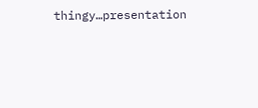thingy…presentation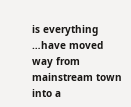is everything …have moved way from mainstream town into a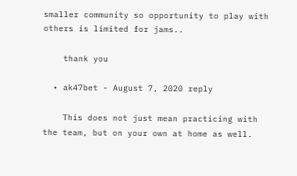smaller community so opportunity to play with others is limited for jams..

    thank you

  • ak47bet - August 7, 2020 reply

    This does not just mean practicing with the team, but on your own at home as well.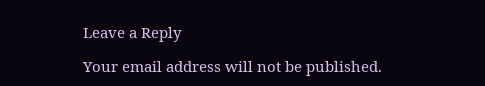Leave a Reply

Your email address will not be published.